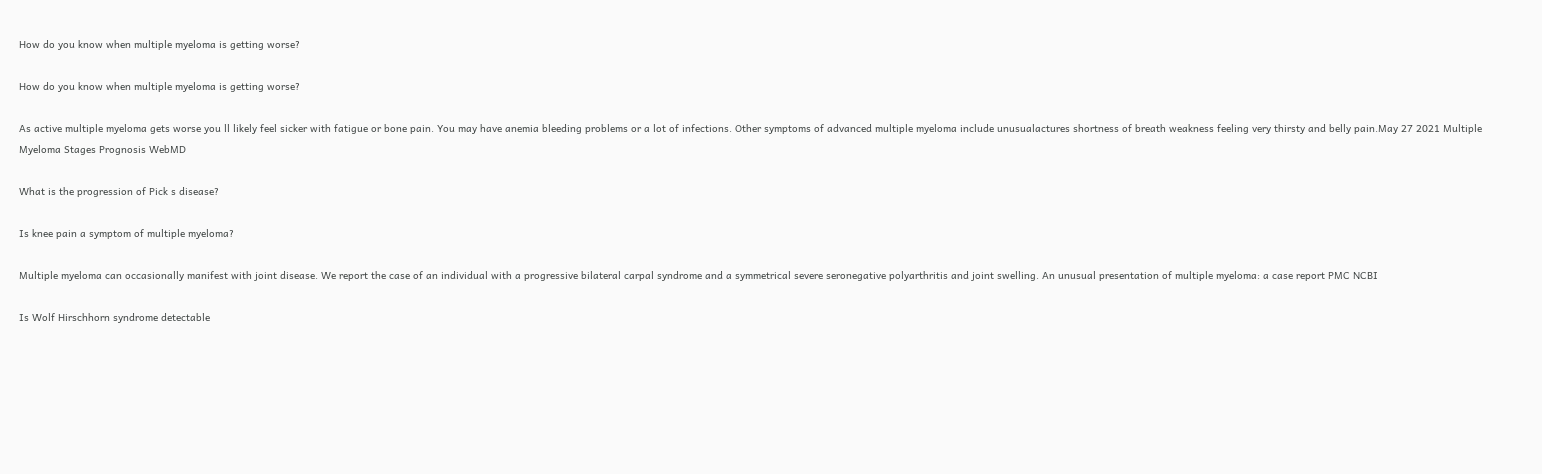How do you know when multiple myeloma is getting worse?

How do you know when multiple myeloma is getting worse?

As active multiple myeloma gets worse you ll likely feel sicker with fatigue or bone pain. You may have anemia bleeding problems or a lot of infections. Other symptoms of advanced multiple myeloma include unusualactures shortness of breath weakness feeling very thirsty and belly pain.May 27 2021 Multiple Myeloma Stages Prognosis WebMD

What is the progression of Pick s disease?

Is knee pain a symptom of multiple myeloma?

Multiple myeloma can occasionally manifest with joint disease. We report the case of an individual with a progressive bilateral carpal syndrome and a symmetrical severe seronegative polyarthritis and joint swelling. An unusual presentation of multiple myeloma: a case report PMC NCBI

Is Wolf Hirschhorn syndrome detectable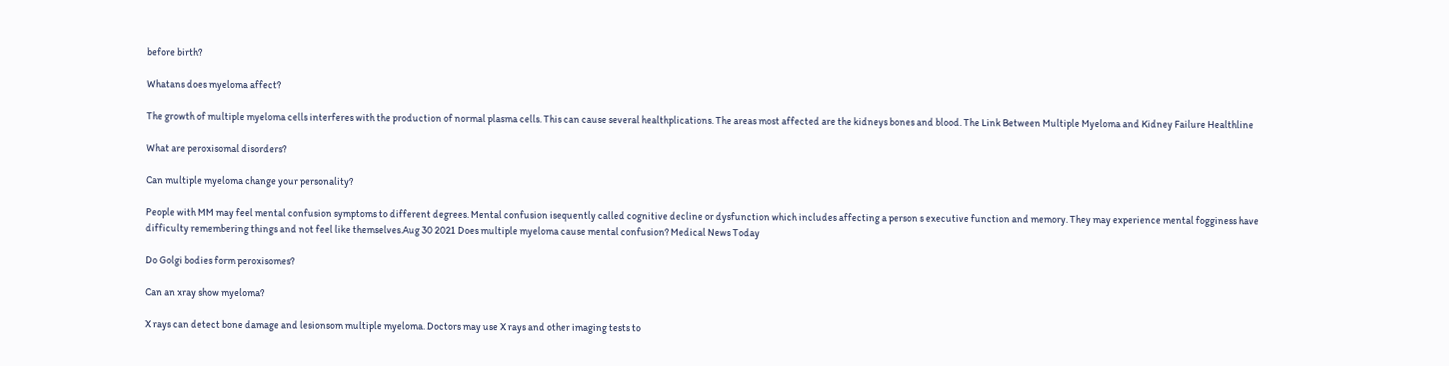before birth?

Whatans does myeloma affect?

The growth of multiple myeloma cells interferes with the production of normal plasma cells. This can cause several healthplications. The areas most affected are the kidneys bones and blood. The Link Between Multiple Myeloma and Kidney Failure Healthline

What are peroxisomal disorders?

Can multiple myeloma change your personality?

People with MM may feel mental confusion symptoms to different degrees. Mental confusion isequently called cognitive decline or dysfunction which includes affecting a person s executive function and memory. They may experience mental fogginess have difficulty remembering things and not feel like themselves.Aug 30 2021 Does multiple myeloma cause mental confusion? Medical News Today

Do Golgi bodies form peroxisomes?

Can an xray show myeloma?

X rays can detect bone damage and lesionsom multiple myeloma. Doctors may use X rays and other imaging tests to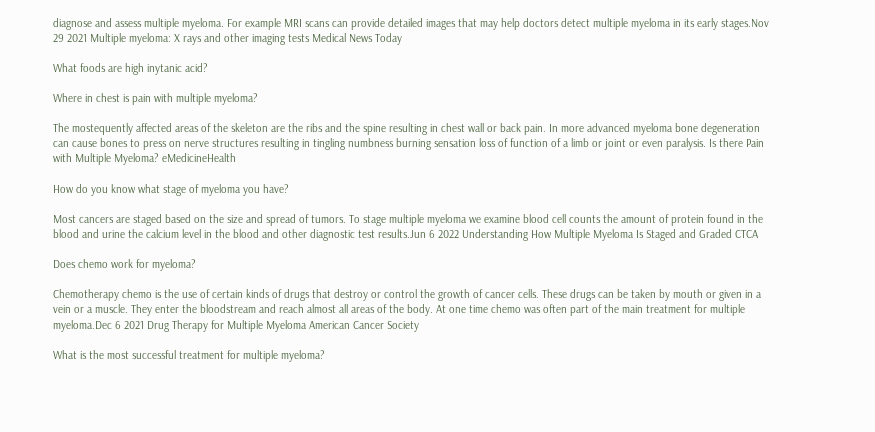diagnose and assess multiple myeloma. For example MRI scans can provide detailed images that may help doctors detect multiple myeloma in its early stages.Nov 29 2021 Multiple myeloma: X rays and other imaging tests Medical News Today

What foods are high inytanic acid?

Where in chest is pain with multiple myeloma?

The mostequently affected areas of the skeleton are the ribs and the spine resulting in chest wall or back pain. In more advanced myeloma bone degeneration can cause bones to press on nerve structures resulting in tingling numbness burning sensation loss of function of a limb or joint or even paralysis. Is there Pain with Multiple Myeloma? eMedicineHealth

How do you know what stage of myeloma you have?

Most cancers are staged based on the size and spread of tumors. To stage multiple myeloma we examine blood cell counts the amount of protein found in the blood and urine the calcium level in the blood and other diagnostic test results.Jun 6 2022 Understanding How Multiple Myeloma Is Staged and Graded CTCA

Does chemo work for myeloma?

Chemotherapy chemo is the use of certain kinds of drugs that destroy or control the growth of cancer cells. These drugs can be taken by mouth or given in a vein or a muscle. They enter the bloodstream and reach almost all areas of the body. At one time chemo was often part of the main treatment for multiple myeloma.Dec 6 2021 Drug Therapy for Multiple Myeloma American Cancer Society

What is the most successful treatment for multiple myeloma?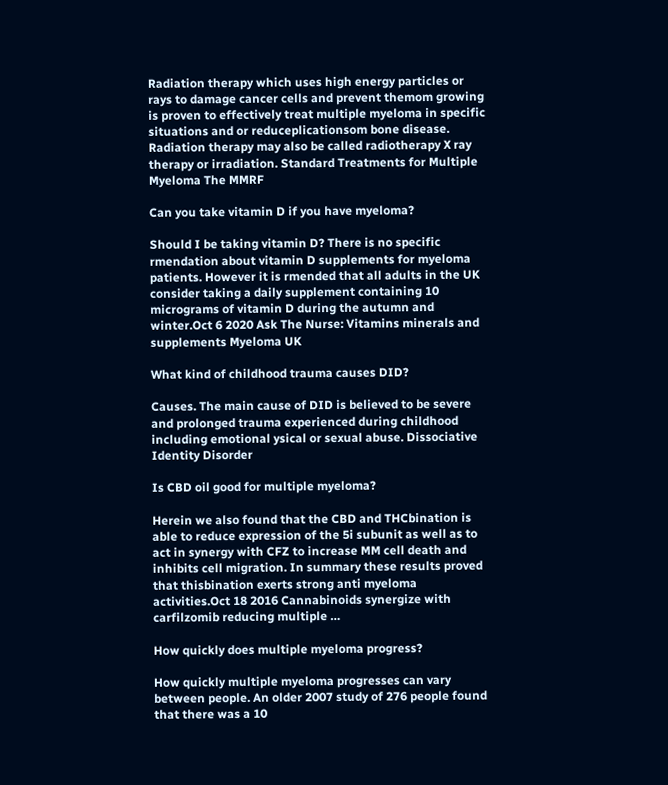Radiation therapy which uses high energy particles or rays to damage cancer cells and prevent themom growing is proven to effectively treat multiple myeloma in specific situations and or reduceplicationsom bone disease. Radiation therapy may also be called radiotherapy X ray therapy or irradiation. Standard Treatments for Multiple Myeloma The MMRF

Can you take vitamin D if you have myeloma?

Should I be taking vitamin D? There is no specific rmendation about vitamin D supplements for myeloma patients. However it is rmended that all adults in the UK consider taking a daily supplement containing 10 micrograms of vitamin D during the autumn and winter.Oct 6 2020 Ask The Nurse: Vitamins minerals and supplements Myeloma UK

What kind of childhood trauma causes DID?

Causes. The main cause of DID is believed to be severe and prolonged trauma experienced during childhood including emotional ysical or sexual abuse. Dissociative Identity Disorder

Is CBD oil good for multiple myeloma?

Herein we also found that the CBD and THCbination is able to reduce expression of the 5i subunit as well as to act in synergy with CFZ to increase MM cell death and inhibits cell migration. In summary these results proved that thisbination exerts strong anti myeloma activities.Oct 18 2016 Cannabinoids synergize with carfilzomib reducing multiple …

How quickly does multiple myeloma progress?

How quickly multiple myeloma progresses can vary between people. An older 2007 study of 276 people found that there was a 10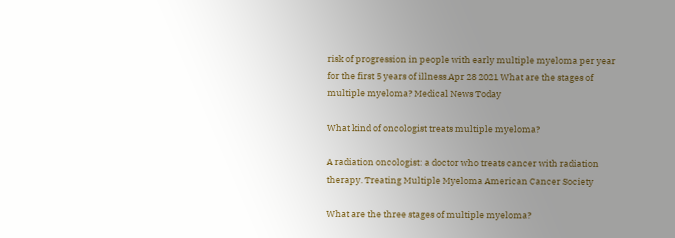risk of progression in people with early multiple myeloma per year for the first 5 years of illness.Apr 28 2021 What are the stages of multiple myeloma? Medical News Today

What kind of oncologist treats multiple myeloma?

A radiation oncologist: a doctor who treats cancer with radiation therapy. Treating Multiple Myeloma American Cancer Society

What are the three stages of multiple myeloma?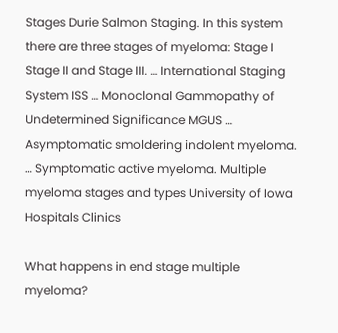Stages Durie Salmon Staging. In this system there are three stages of myeloma: Stage I Stage II and Stage III. … International Staging System ISS … Monoclonal Gammopathy of Undetermined Significance MGUS … Asymptomatic smoldering indolent myeloma. … Symptomatic active myeloma. Multiple myeloma stages and types University of Iowa Hospitals Clinics

What happens in end stage multiple myeloma?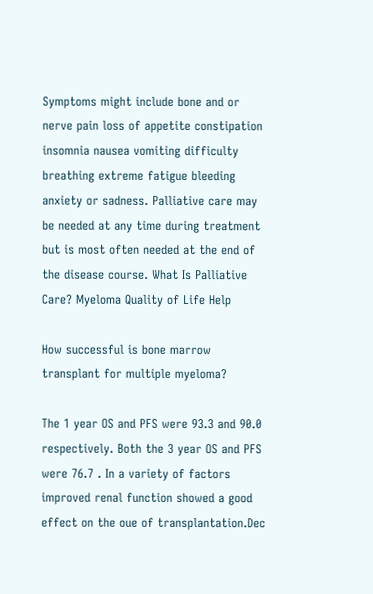Symptoms might include bone and or nerve pain loss of appetite constipation insomnia nausea vomiting difficulty breathing extreme fatigue bleeding anxiety or sadness. Palliative care may be needed at any time during treatment but is most often needed at the end of the disease course. What Is Palliative Care? Myeloma Quality of Life Help

How successful is bone marrow transplant for multiple myeloma?

The 1 year OS and PFS were 93.3 and 90.0 respectively. Both the 3 year OS and PFS were 76.7 . In a variety of factors improved renal function showed a good effect on the oue of transplantation.Dec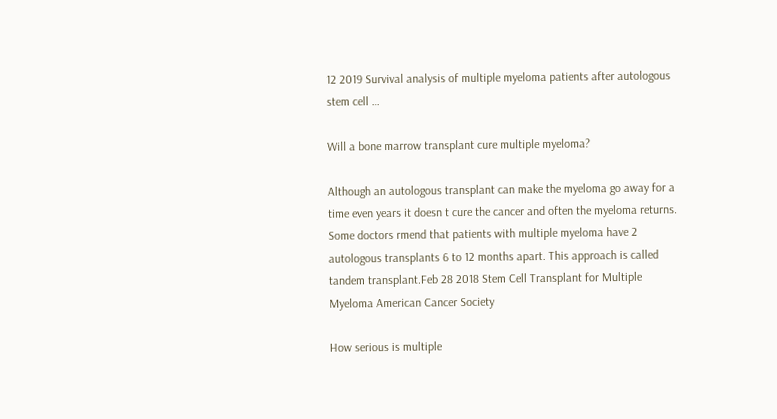12 2019 Survival analysis of multiple myeloma patients after autologous stem cell …

Will a bone marrow transplant cure multiple myeloma?

Although an autologous transplant can make the myeloma go away for a time even years it doesn t cure the cancer and often the myeloma returns. Some doctors rmend that patients with multiple myeloma have 2 autologous transplants 6 to 12 months apart. This approach is called tandem transplant.Feb 28 2018 Stem Cell Transplant for Multiple Myeloma American Cancer Society

How serious is multiple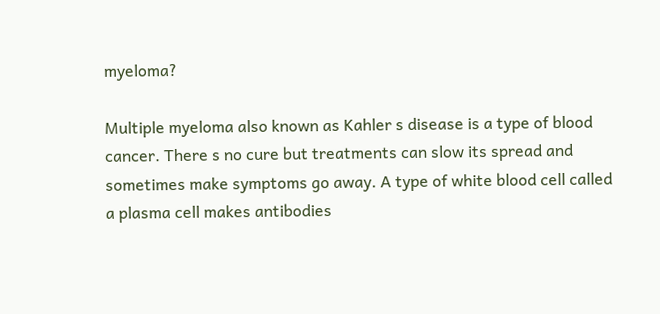myeloma?

Multiple myeloma also known as Kahler s disease is a type of blood cancer. There s no cure but treatments can slow its spread and sometimes make symptoms go away. A type of white blood cell called a plasma cell makes antibodies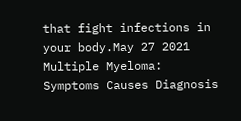that fight infections in your body.May 27 2021 Multiple Myeloma: Symptoms Causes Diagnosis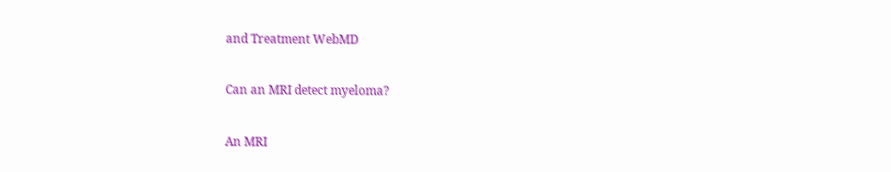and Treatment WebMD

Can an MRI detect myeloma?

An MRI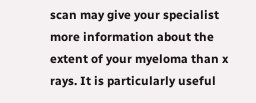scan may give your specialist more information about the extent of your myeloma than x rays. It is particularly useful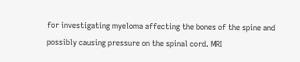for investigating myeloma affecting the bones of the spine and possibly causing pressure on the spinal cord. MRI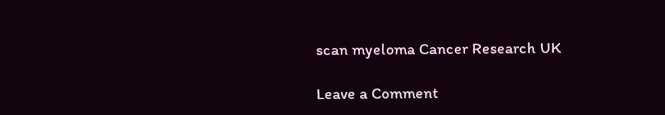scan myeloma Cancer Research UK

Leave a Comment